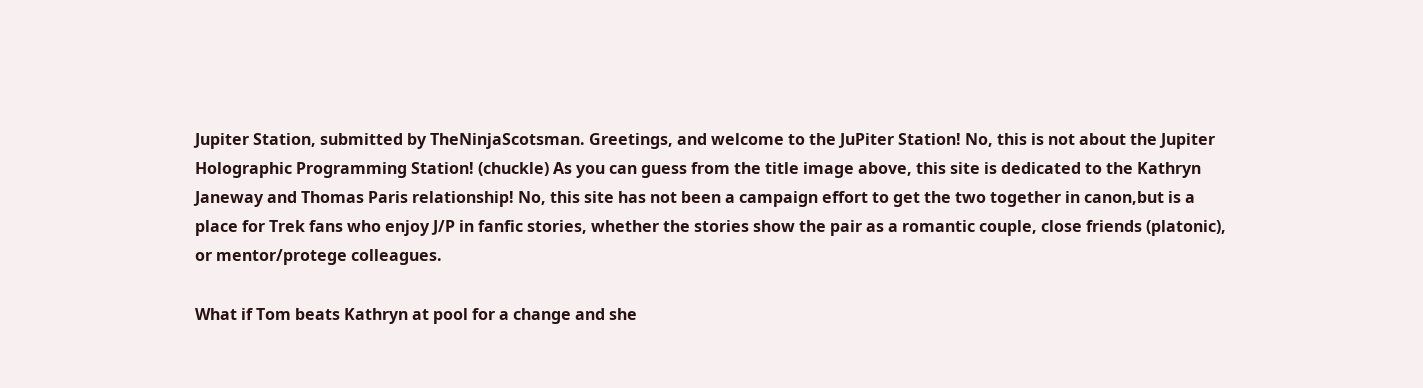Jupiter Station, submitted by TheNinjaScotsman. Greetings, and welcome to the JuPiter Station! No, this is not about the Jupiter Holographic Programming Station! (chuckle) As you can guess from the title image above, this site is dedicated to the Kathryn Janeway and Thomas Paris relationship! No, this site has not been a campaign effort to get the two together in canon,but is a place for Trek fans who enjoy J/P in fanfic stories, whether the stories show the pair as a romantic couple, close friends (platonic), or mentor/protege colleagues.

What if Tom beats Kathryn at pool for a change and she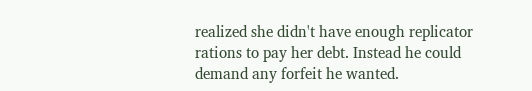realized she didn't have enough replicator rations to pay her debt. Instead he could demand any forfeit he wanted.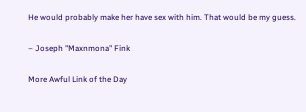He would probably make her have sex with him. That would be my guess.

– Joseph "Maxnmona" Fink

More Awful Link of the Day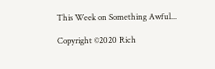This Week on Something Awful...

Copyright ©2020 Rich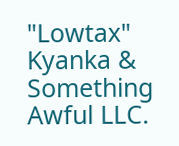"Lowtax" Kyanka & Something Awful LLC.